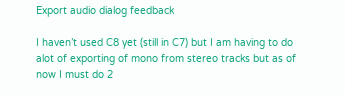Export audio dialog feedback

I haven’t used C8 yet (still in C7) but I am having to do alot of exporting of mono from stereo tracks but as of now I must do 2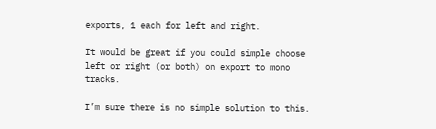exports, 1 each for left and right.

It would be great if you could simple choose left or right (or both) on export to mono tracks.

I’m sure there is no simple solution to this.